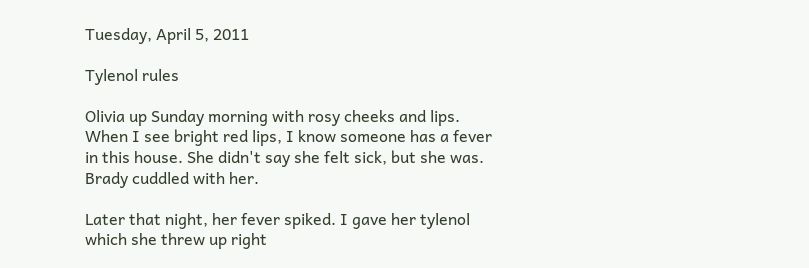Tuesday, April 5, 2011

Tylenol rules

Olivia up Sunday morning with rosy cheeks and lips. When I see bright red lips, I know someone has a fever in this house. She didn't say she felt sick, but she was.
Brady cuddled with her.

Later that night, her fever spiked. I gave her tylenol which she threw up right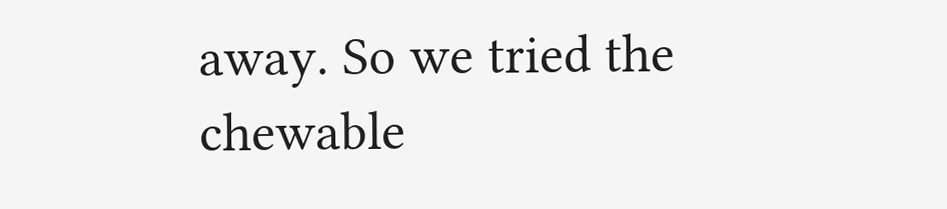away. So we tried the chewable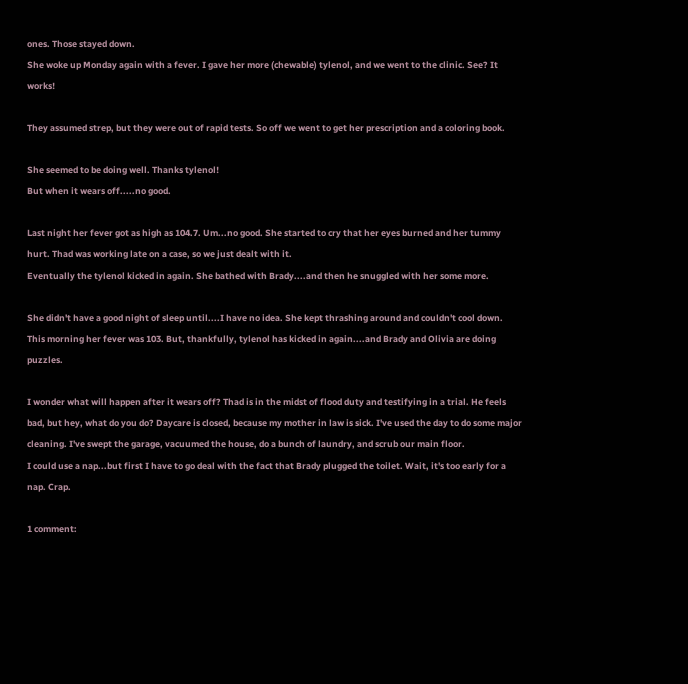ones. Those stayed down.
She woke up Monday again with a fever. I gave her more (chewable) tylenol, and we went to the clinic. See? It works!

They assumed strep, but they were out of rapid tests. So off we went to get her prescription and a coloring book.

She seemed to be doing well. Thanks tylenol!
But when it wears off.....no good.

Last night her fever got as high as 104.7. Um...no good. She started to cry that her eyes burned and her tummy hurt. Thad was working late on a case, so we just dealt with it.
Eventually the tylenol kicked in again. She bathed with Brady....and then he snuggled with her some more.

She didn't have a good night of sleep until....I have no idea. She kept thrashing around and couldn't cool down.
This morning her fever was 103. But, thankfully, tylenol has kicked in again....and Brady and Olivia are doing puzzles.

I wonder what will happen after it wears off? Thad is in the midst of flood duty and testifying in a trial. He feels bad, but hey, what do you do? Daycare is closed, because my mother in law is sick. I've used the day to do some major cleaning. I've swept the garage, vacuumed the house, do a bunch of laundry, and scrub our main floor.
I could use a nap...but first I have to go deal with the fact that Brady plugged the toilet. Wait, it's too early for a nap. Crap.

1 comment: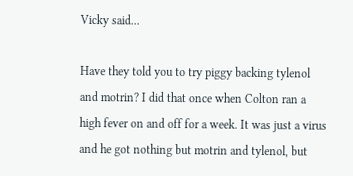Vicky said...

Have they told you to try piggy backing tylenol and motrin? I did that once when Colton ran a high fever on and off for a week. It was just a virus and he got nothing but motrin and tylenol, but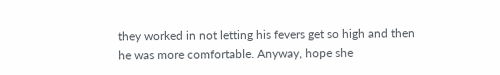they worked in not letting his fevers get so high and then he was more comfortable. Anyway, hope she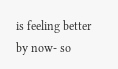is feeling better by now- so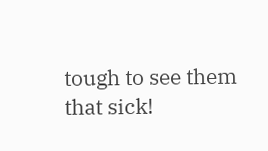tough to see them that sick!